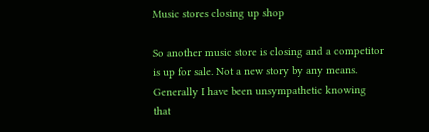Music stores closing up shop

So another music store is closing and a competitor is up for sale. Not a new story by any means. Generally I have been unsympathetic knowing that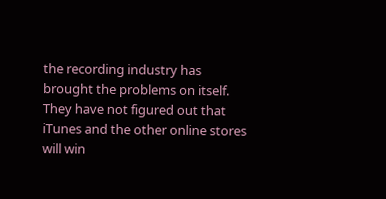the recording industry has brought the problems on itself. They have not figured out that iTunes and the other online stores will win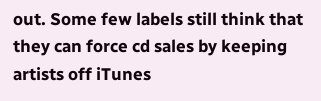out. Some few labels still think that they can force cd sales by keeping artists off iTunes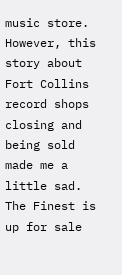music store. However, this story about Fort Collins record shops closing and being sold made me a little sad. The Finest is up for sale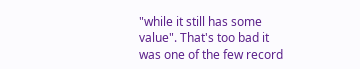"while it still has some value". That's too bad it was one of the few record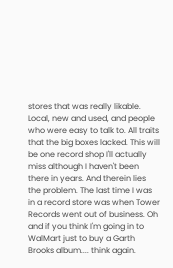stores that was really likable. Local, new and used, and people who were easy to talk to. All traits that the big boxes lacked. This will be one record shop I'll actually miss although I haven't been there in years. And therein lies the problem. The last time I was in a record store was when Tower Records went out of business. Oh and if you think I'm going in to WalMart just to buy a Garth Brooks album.... think again.